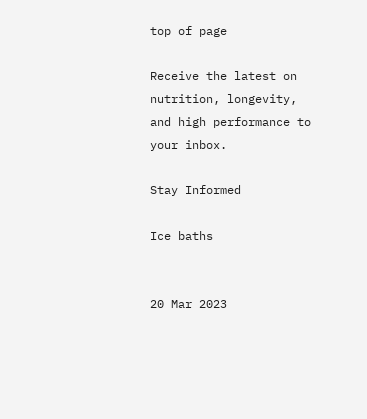top of page

Receive the latest on nutrition, longevity, and high performance to your inbox.

Stay Informed

Ice baths


20 Mar 2023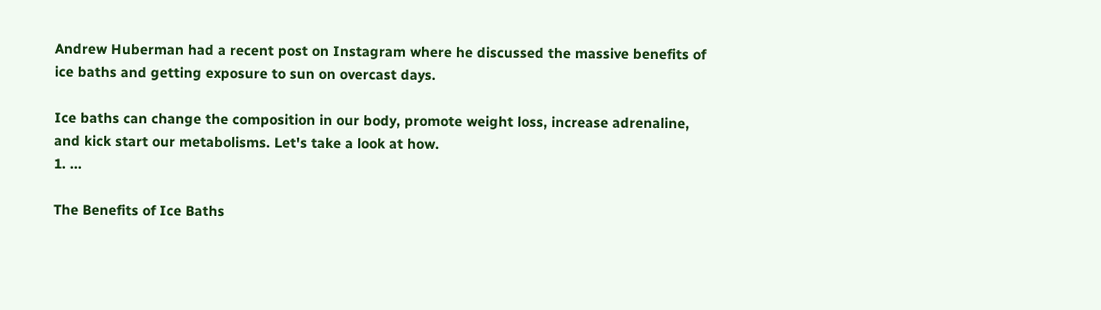Andrew Huberman had a recent post on Instagram where he discussed the massive benefits of ice baths and getting exposure to sun on overcast days.

Ice baths can change the composition in our body, promote weight loss, increase adrenaline, and kick start our metabolisms. Let's take a look at how.
1. ...

The Benefits of Ice Baths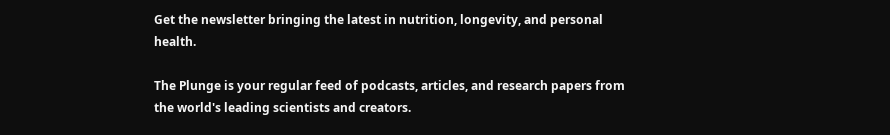Get the newsletter bringing the latest in nutrition, longevity, and personal health.

The Plunge is your regular feed of podcasts, articles, and research papers from the world's leading scientists and creators.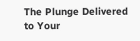The Plunge Delivered to Your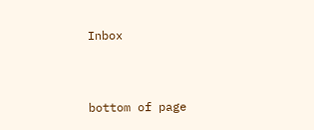Inbox


bottom of page